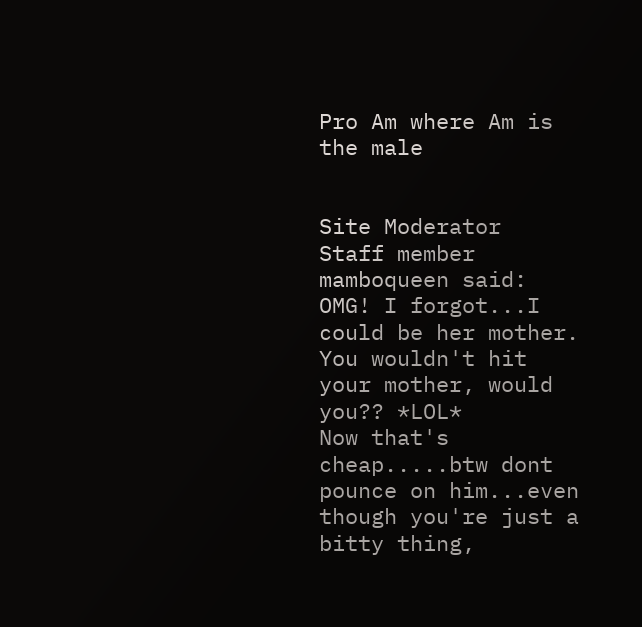Pro Am where Am is the male


Site Moderator
Staff member
mamboqueen said:
OMG! I forgot...I could be her mother. You wouldn't hit your mother, would you?? *LOL*
Now that's cheap.....btw dont pounce on him...even though you're just a bitty thing,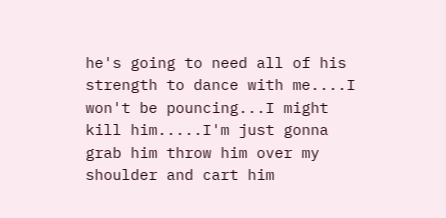he's going to need all of his strength to dance with me....I won't be pouncing...I might kill him.....I'm just gonna grab him throw him over my shoulder and cart him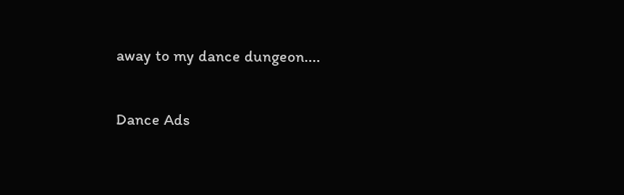away to my dance dungeon....

Dance Ads